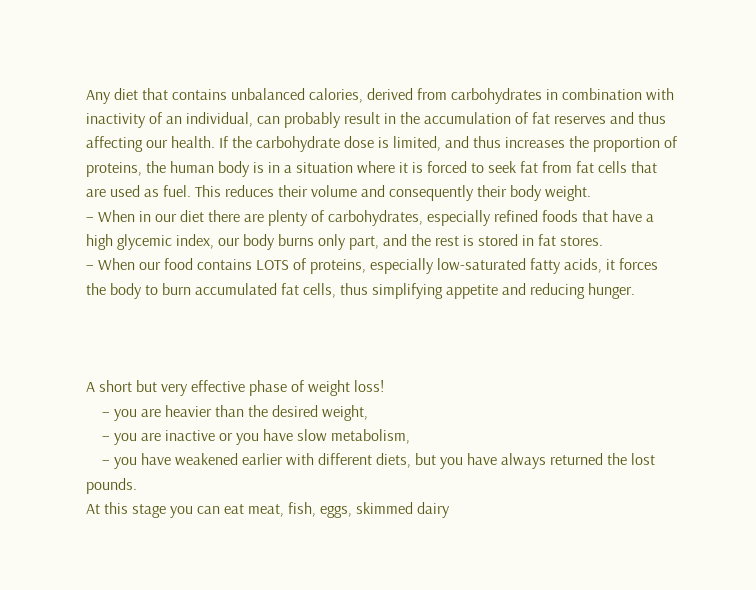Any diet that contains unbalanced calories, derived from carbohydrates in combination with inactivity of an individual, can probably result in the accumulation of fat reserves and thus affecting our health. If the carbohydrate dose is limited, and thus increases the proportion of proteins, the human body is in a situation where it is forced to seek fat from fat cells that are used as fuel. This reduces their volume and consequently their body weight.
– When in our diet there are plenty of carbohydrates, especially refined foods that have a high glycemic index, our body burns only part, and the rest is stored in fat stores.
– When our food contains LOTS of proteins, especially low-saturated fatty acids, it forces the body to burn accumulated fat cells, thus simplifying appetite and reducing hunger.



A short but very effective phase of weight loss!
    – you are heavier than the desired weight,
    – you are inactive or you have slow metabolism,
    – you have weakened earlier with different diets, but you have always returned the lost pounds.
At this stage you can eat meat, fish, eggs, skimmed dairy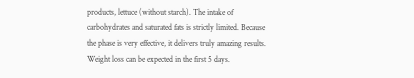products, lettuce (without starch). The intake of carbohydrates and saturated fats is strictly limited. Because the phase is very effective, it delivers truly amazing results. Weight loss can be expected in the first 5 days.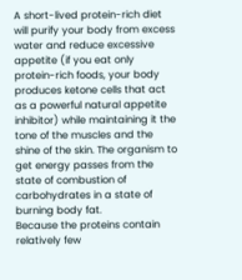A short-lived protein-rich diet will purify your body from excess water and reduce excessive appetite (if you eat only protein-rich foods, your body produces ketone cells that act as a powerful natural appetite inhibitor) while maintaining it the tone of the muscles and the shine of the skin. The organism to get energy passes from the state of combustion of carbohydrates in a state of burning body fat.
Because the proteins contain relatively few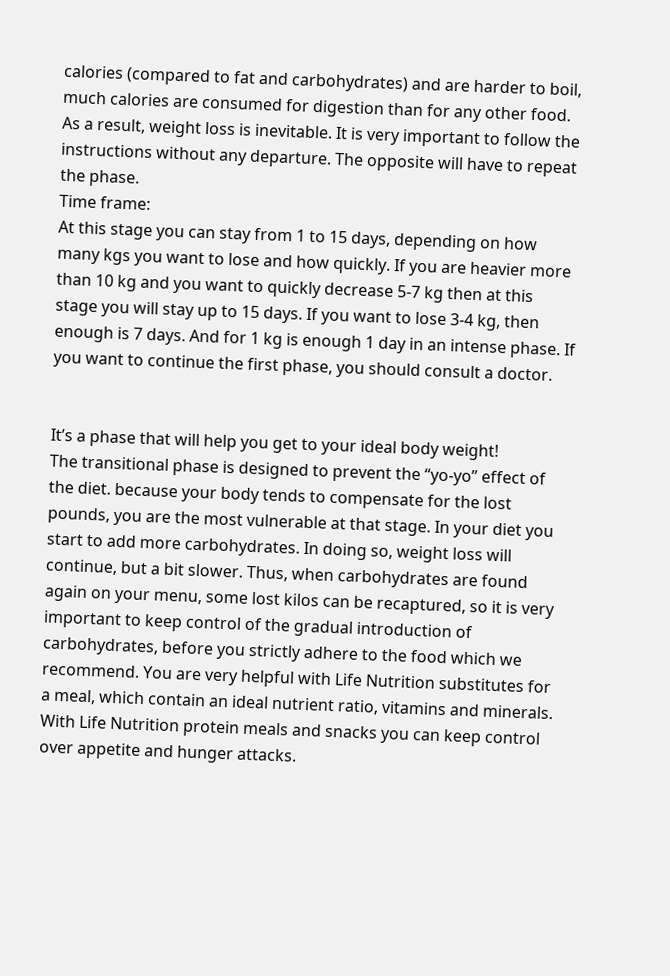calories (compared to fat and carbohydrates) and are harder to boil, much calories are consumed for digestion than for any other food. As a result, weight loss is inevitable. It is very important to follow the instructions without any departure. The opposite will have to repeat the phase.
Time frame:
At this stage you can stay from 1 to 15 days, depending on how many kgs you want to lose and how quickly. If you are heavier more than 10 kg and you want to quickly decrease 5-7 kg then at this stage you will stay up to 15 days. If you want to lose 3-4 kg, then enough is 7 days. And for 1 kg is enough 1 day in an intense phase. If you want to continue the first phase, you should consult a doctor.


It’s a phase that will help you get to your ideal body weight!
The transitional phase is designed to prevent the “yo-yo” effect of the diet. because your body tends to compensate for the lost pounds, you are the most vulnerable at that stage. In your diet you start to add more carbohydrates. In doing so, weight loss will continue, but a bit slower. Thus, when carbohydrates are found again on your menu, some lost kilos can be recaptured, so it is very important to keep control of the gradual introduction of carbohydrates, before you strictly adhere to the food which we recommend. You are very helpful with Life Nutrition substitutes for a meal, which contain an ideal nutrient ratio, vitamins and minerals. With Life Nutrition protein meals and snacks you can keep control over appetite and hunger attacks.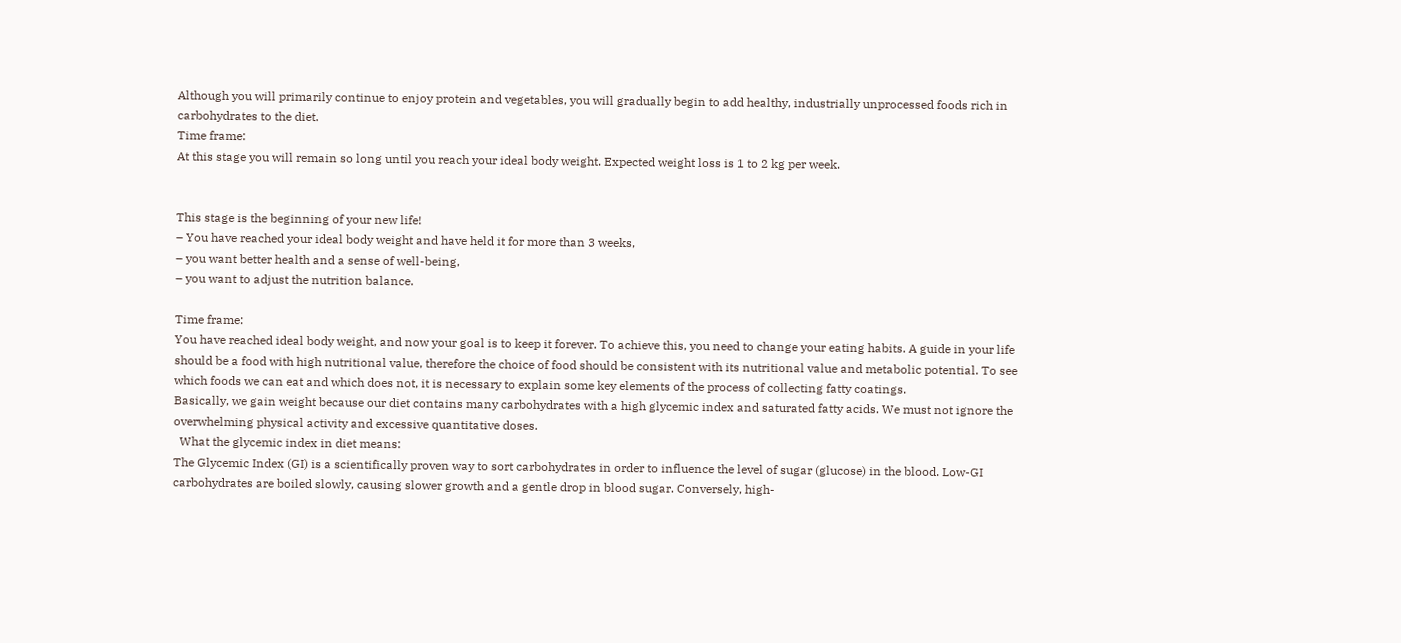Although you will primarily continue to enjoy protein and vegetables, you will gradually begin to add healthy, industrially unprocessed foods rich in carbohydrates to the diet.
Time frame:
At this stage you will remain so long until you reach your ideal body weight. Expected weight loss is 1 to 2 kg per week.


This stage is the beginning of your new life!
– You have reached your ideal body weight and have held it for more than 3 weeks,
– you want better health and a sense of well-being,
– you want to adjust the nutrition balance.

Time frame:
You have reached ideal body weight, and now your goal is to keep it forever. To achieve this, you need to change your eating habits. A guide in your life should be a food with high nutritional value, therefore the choice of food should be consistent with its nutritional value and metabolic potential. To see which foods we can eat and which does not, it is necessary to explain some key elements of the process of collecting fatty coatings.
Basically, we gain weight because our diet contains many carbohydrates with a high glycemic index and saturated fatty acids. We must not ignore the overwhelming physical activity and excessive quantitative doses.
  What the glycemic index in diet means:
The Glycemic Index (GI) is a scientifically proven way to sort carbohydrates in order to influence the level of sugar (glucose) in the blood. Low-GI carbohydrates are boiled slowly, causing slower growth and a gentle drop in blood sugar. Conversely, high-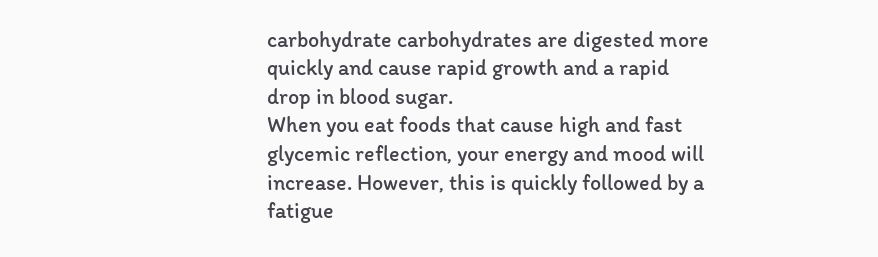carbohydrate carbohydrates are digested more quickly and cause rapid growth and a rapid drop in blood sugar.
When you eat foods that cause high and fast glycemic reflection, your energy and mood will increase. However, this is quickly followed by a fatigue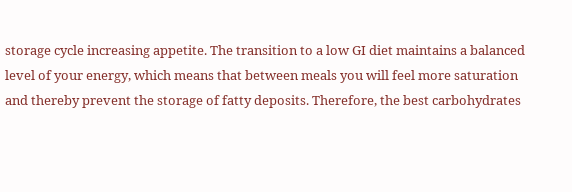storage cycle increasing appetite. The transition to a low GI diet maintains a balanced level of your energy, which means that between meals you will feel more saturation and thereby prevent the storage of fatty deposits. Therefore, the best carbohydrates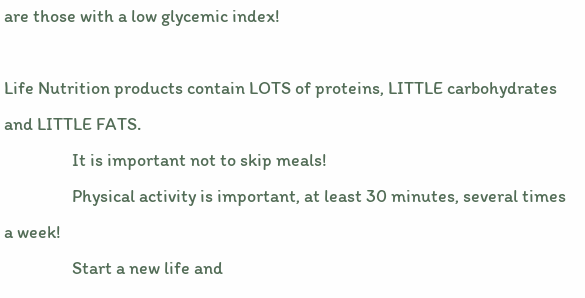are those with a low glycemic index!

Life Nutrition products contain LOTS of proteins, LITTLE carbohydrates and LITTLE FATS.
                 It is important not to skip meals!
                 Physical activity is important, at least 30 minutes, several times a week!
                 Start a new life and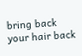bring back your hair back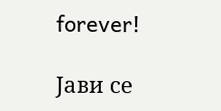forever!

Јави се